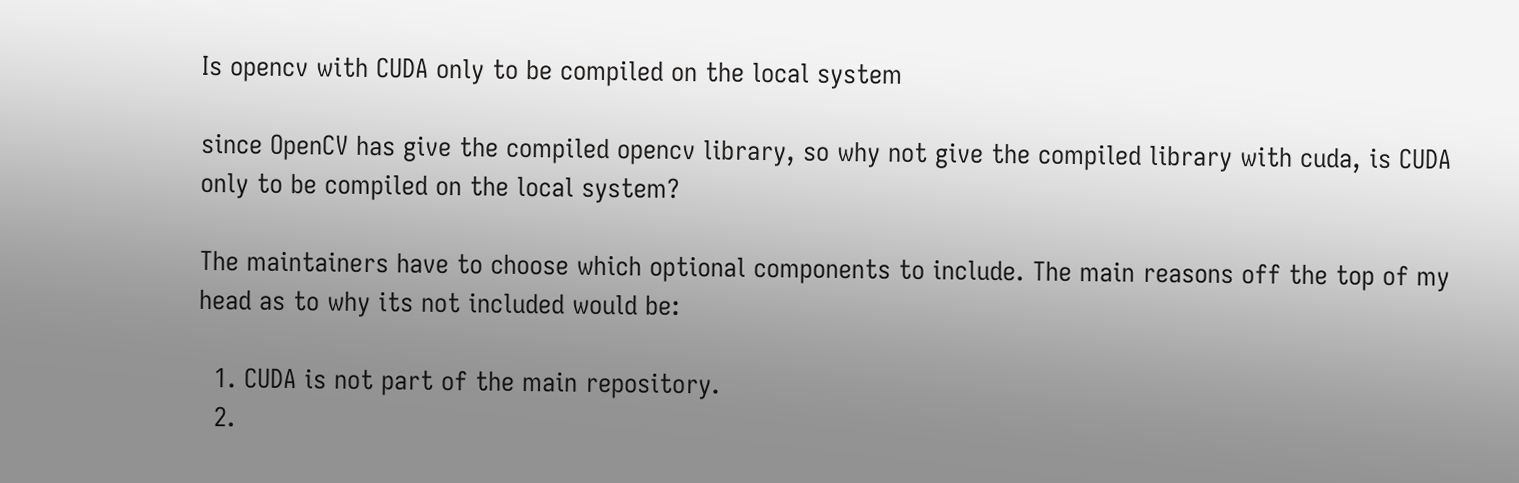Is opencv with CUDA only to be compiled on the local system

since OpenCV has give the compiled opencv library, so why not give the compiled library with cuda, is CUDA only to be compiled on the local system?

The maintainers have to choose which optional components to include. The main reasons off the top of my head as to why its not included would be:

  1. CUDA is not part of the main repository.
  2.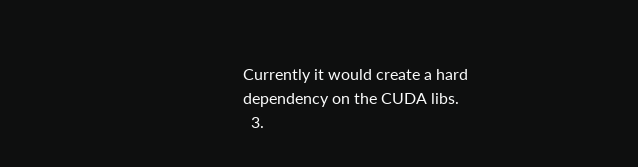Currently it would create a hard dependency on the CUDA libs.
  3.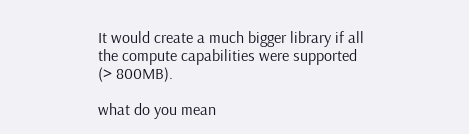It would create a much bigger library if all the compute capabilities were supported (> 800MB).

what do you mean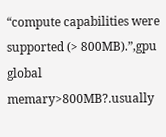“compute capabilities were supported (> 800MB).”,gpu global memary>800MB?.usually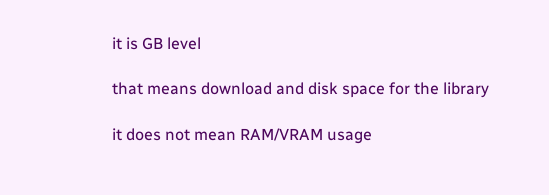it is GB level

that means download and disk space for the library

it does not mean RAM/VRAM usage